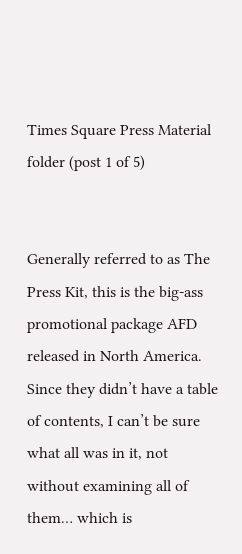Times Square Press Material folder (post 1 of 5)


Generally referred to as The Press Kit, this is the big-ass promotional package AFD released in North America. Since they didn’t have a table of contents, I can’t be sure what all was in it, not without examining all of them… which is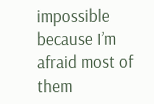impossible because I’m afraid most of them